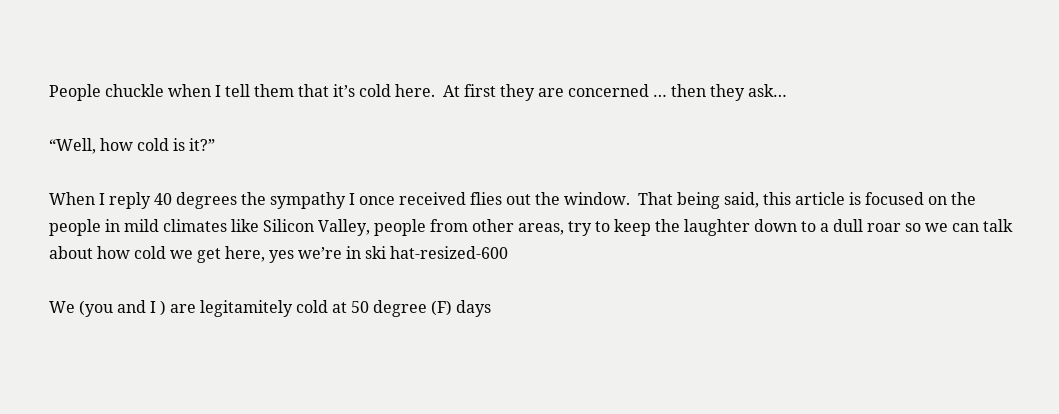People chuckle when I tell them that it’s cold here.  At first they are concerned … then they ask…

“Well, how cold is it?”

When I reply 40 degrees the sympathy I once received flies out the window.  That being said, this article is focused on the people in mild climates like Silicon Valley, people from other areas, try to keep the laughter down to a dull roar so we can talk about how cold we get here, yes we’re in ski hat-resized-600

We (you and I ) are legitamitely cold at 50 degree (F) days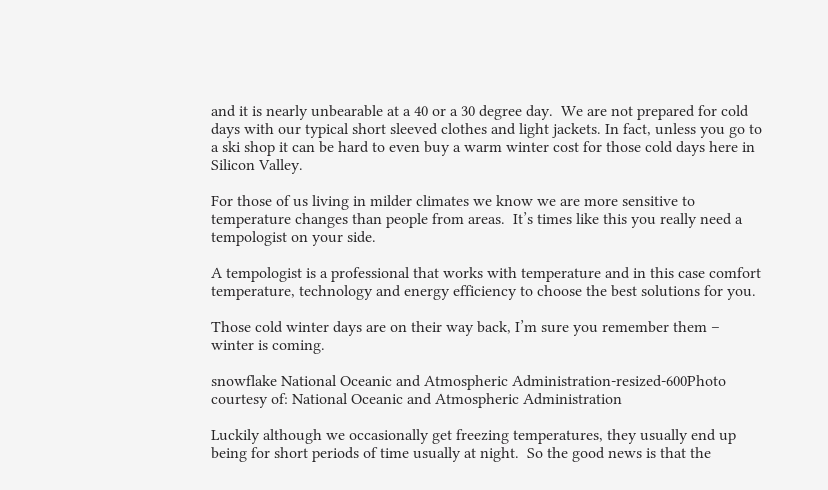and it is nearly unbearable at a 40 or a 30 degree day.  We are not prepared for cold days with our typical short sleeved clothes and light jackets. In fact, unless you go to a ski shop it can be hard to even buy a warm winter cost for those cold days here in Silicon Valley.

For those of us living in milder climates we know we are more sensitive to temperature changes than people from areas.  It’s times like this you really need a tempologist on your side.

A tempologist is a professional that works with temperature and in this case comfort temperature, technology and energy efficiency to choose the best solutions for you.

Those cold winter days are on their way back, I’m sure you remember them – winter is coming.

snowflake National Oceanic and Atmospheric Administration-resized-600Photo courtesy of: National Oceanic and Atmospheric Administration

Luckily although we occasionally get freezing temperatures, they usually end up being for short periods of time usually at night.  So the good news is that the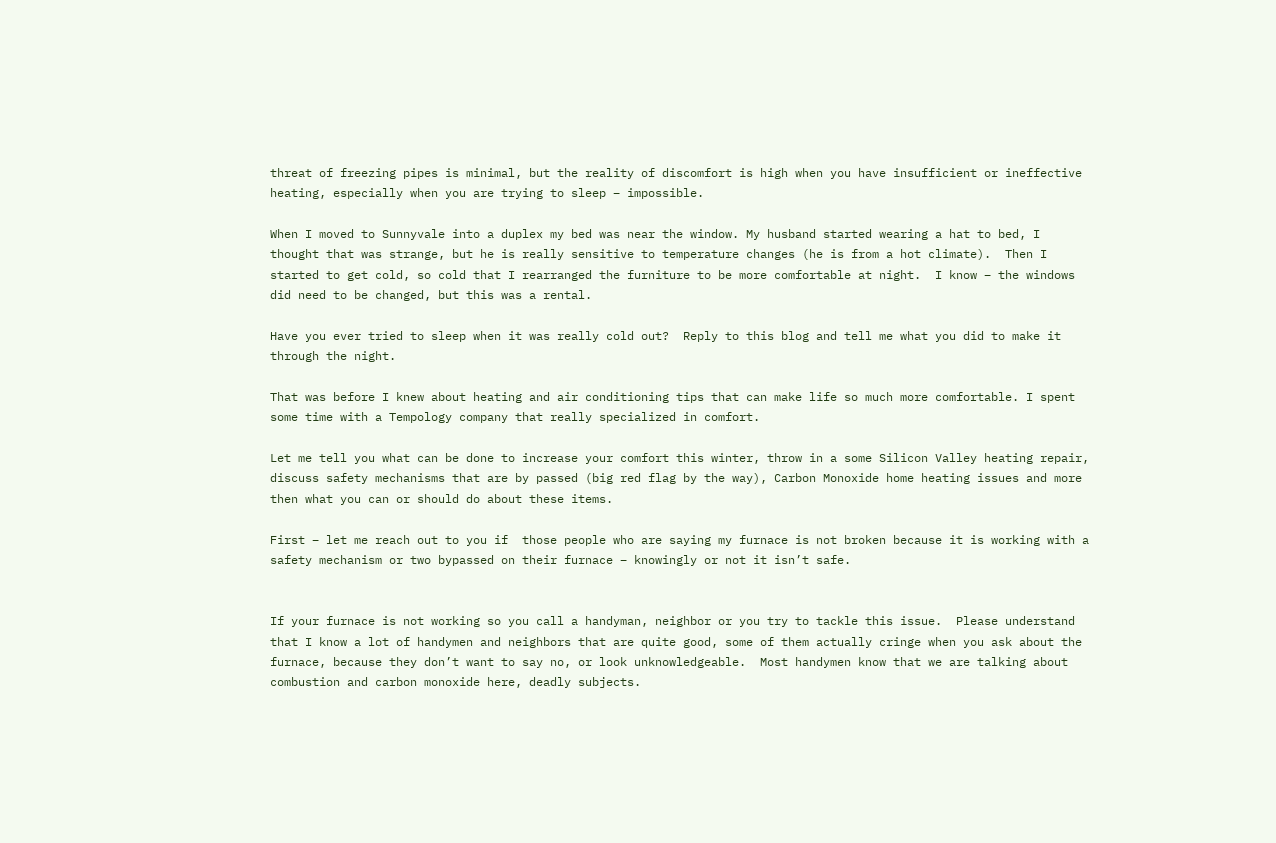threat of freezing pipes is minimal, but the reality of discomfort is high when you have insufficient or ineffective heating, especially when you are trying to sleep – impossible.

When I moved to Sunnyvale into a duplex my bed was near the window. My husband started wearing a hat to bed, I thought that was strange, but he is really sensitive to temperature changes (he is from a hot climate).  Then I started to get cold, so cold that I rearranged the furniture to be more comfortable at night.  I know – the windows did need to be changed, but this was a rental.

Have you ever tried to sleep when it was really cold out?  Reply to this blog and tell me what you did to make it through the night.

That was before I knew about heating and air conditioning tips that can make life so much more comfortable. I spent some time with a Tempology company that really specialized in comfort.

Let me tell you what can be done to increase your comfort this winter, throw in a some Silicon Valley heating repair, discuss safety mechanisms that are by passed (big red flag by the way), Carbon Monoxide home heating issues and more then what you can or should do about these items.

First – let me reach out to you if  those people who are saying my furnace is not broken because it is working with a safety mechanism or two bypassed on their furnace – knowingly or not it isn’t safe.


If your furnace is not working so you call a handyman, neighbor or you try to tackle this issue.  Please understand that I know a lot of handymen and neighbors that are quite good, some of them actually cringe when you ask about the furnace, because they don’t want to say no, or look unknowledgeable.  Most handymen know that we are talking about combustion and carbon monoxide here, deadly subjects.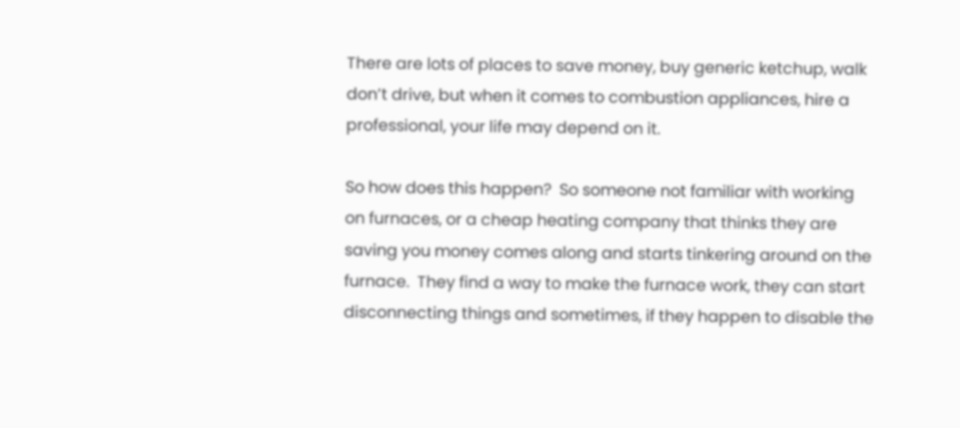There are lots of places to save money, buy generic ketchup, walk don’t drive, but when it comes to combustion appliances, hire a professional, your life may depend on it.

So how does this happen?  So someone not familiar with working on furnaces, or a cheap heating company that thinks they are saving you money comes along and starts tinkering around on the furnace.  They find a way to make the furnace work, they can start disconnecting things and sometimes, if they happen to disable the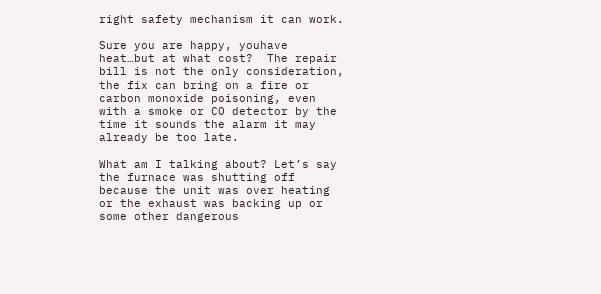right safety mechanism it can work.

Sure you are happy, youhave heat…but at what cost?  The repair bill is not the only consideration, the fix can bring on a fire or carbon monoxide poisoning, even with a smoke or CO detector by the time it sounds the alarm it may already be too late.

What am I talking about? Let’s say the furnace was shutting off because the unit was over heating or the exhaust was backing up or some other dangerous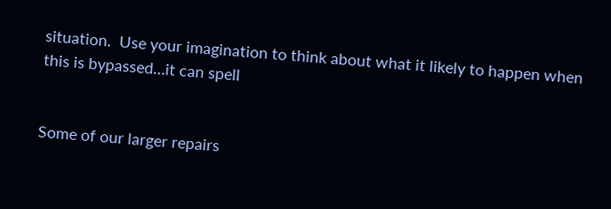situation.  Use your imagination to think about what it likely to happen when this is bypassed…it can spell


Some of our larger repairs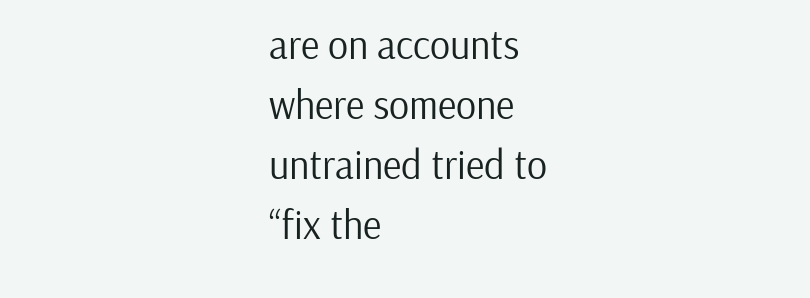are on accounts where someone untrained tried to “fix the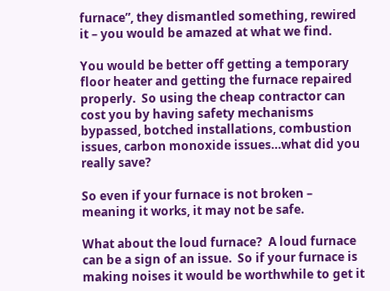furnace”, they dismantled something, rewired it – you would be amazed at what we find.

You would be better off getting a temporary floor heater and getting the furnace repaired properly.  So using the cheap contractor can cost you by having safety mechanisms bypassed, botched installations, combustion issues, carbon monoxide issues…what did you really save?

So even if your furnace is not broken – meaning it works, it may not be safe.

What about the loud furnace?  A loud furnace can be a sign of an issue.  So if your furnace is making noises it would be worthwhile to get it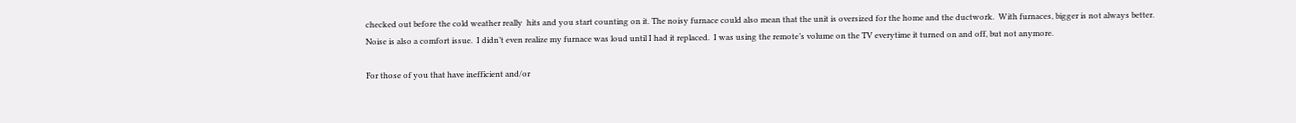checked out before the cold weather really  hits and you start counting on it. The noisy furnace could also mean that the unit is oversized for the home and the ductwork.  With furnaces, bigger is not always better.  Noise is also a comfort issue.  I didn’t even realize my furnace was loud until I had it replaced.  I was using the remote’s volume on the TV everytime it turned on and off, but not anymore.

For those of you that have inefficient and/or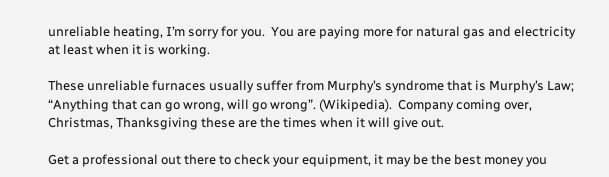unreliable heating, I’m sorry for you.  You are paying more for natural gas and electricity at least when it is working.

These unreliable furnaces usually suffer from Murphy’s syndrome that is Murphy’s Law; “Anything that can go wrong, will go wrong”. (Wikipedia).  Company coming over, Christmas, Thanksgiving these are the times when it will give out.

Get a professional out there to check your equipment, it may be the best money you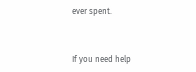ever spent.



If you need help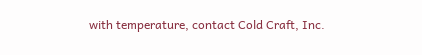with temperature, contact Cold Craft, Inc.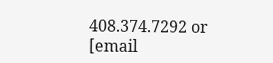408.374.7292 or [email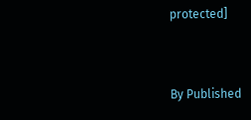protected]


By Published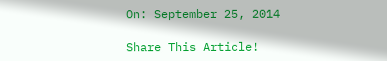On: September 25, 2014

Share This Article!